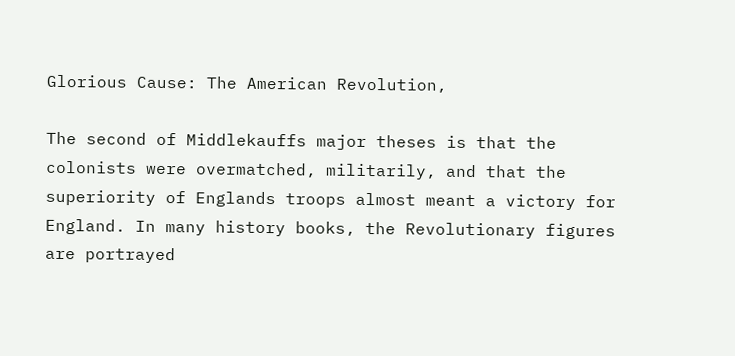Glorious Cause: The American Revolution,

The second of Middlekauffs major theses is that the colonists were overmatched, militarily, and that the superiority of Englands troops almost meant a victory for England. In many history books, the Revolutionary figures are portrayed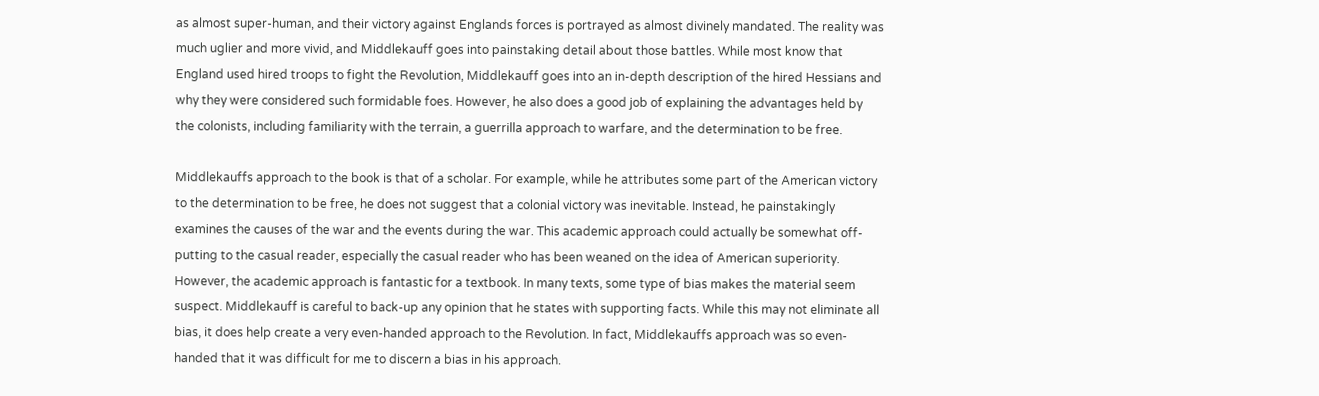as almost super-human, and their victory against Englands forces is portrayed as almost divinely mandated. The reality was much uglier and more vivid, and Middlekauff goes into painstaking detail about those battles. While most know that England used hired troops to fight the Revolution, Middlekauff goes into an in-depth description of the hired Hessians and why they were considered such formidable foes. However, he also does a good job of explaining the advantages held by the colonists, including familiarity with the terrain, a guerrilla approach to warfare, and the determination to be free.

Middlekauffs approach to the book is that of a scholar. For example, while he attributes some part of the American victory to the determination to be free, he does not suggest that a colonial victory was inevitable. Instead, he painstakingly examines the causes of the war and the events during the war. This academic approach could actually be somewhat off-putting to the casual reader, especially the casual reader who has been weaned on the idea of American superiority. However, the academic approach is fantastic for a textbook. In many texts, some type of bias makes the material seem suspect. Middlekauff is careful to back-up any opinion that he states with supporting facts. While this may not eliminate all bias, it does help create a very even-handed approach to the Revolution. In fact, Middlekauffs approach was so even-handed that it was difficult for me to discern a bias in his approach.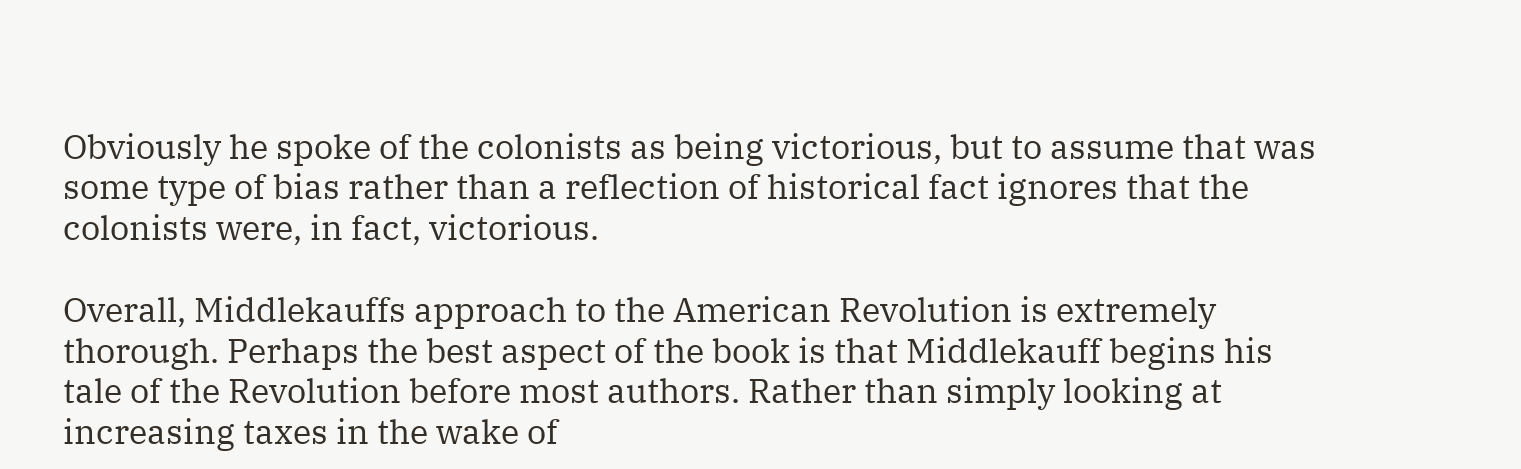Obviously he spoke of the colonists as being victorious, but to assume that was some type of bias rather than a reflection of historical fact ignores that the colonists were, in fact, victorious.

Overall, Middlekauffs approach to the American Revolution is extremely thorough. Perhaps the best aspect of the book is that Middlekauff begins his tale of the Revolution before most authors. Rather than simply looking at increasing taxes in the wake of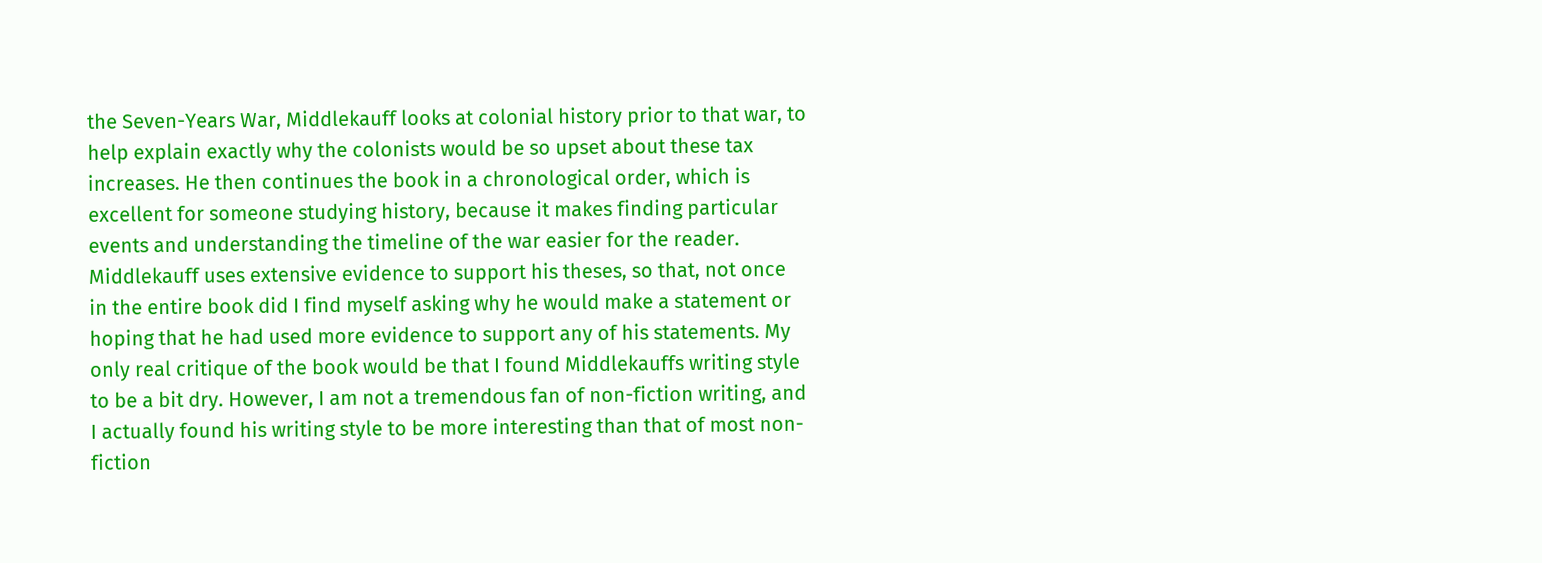the Seven-Years War, Middlekauff looks at colonial history prior to that war, to help explain exactly why the colonists would be so upset about these tax increases. He then continues the book in a chronological order, which is excellent for someone studying history, because it makes finding particular events and understanding the timeline of the war easier for the reader. Middlekauff uses extensive evidence to support his theses, so that, not once in the entire book did I find myself asking why he would make a statement or hoping that he had used more evidence to support any of his statements. My only real critique of the book would be that I found Middlekauffs writing style to be a bit dry. However, I am not a tremendous fan of non-fiction writing, and I actually found his writing style to be more interesting than that of most non-fiction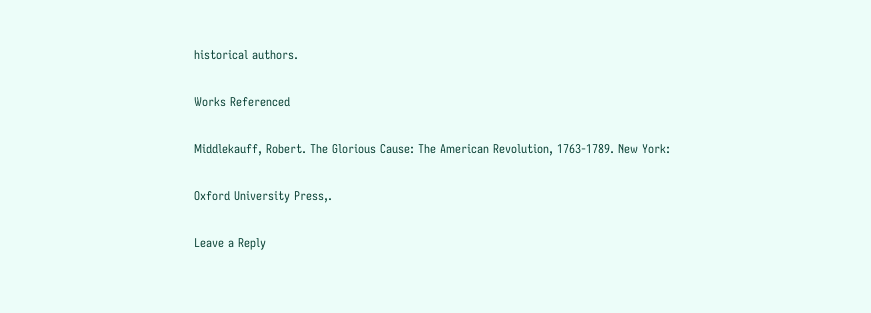historical authors.

Works Referenced

Middlekauff, Robert. The Glorious Cause: The American Revolution, 1763-1789. New York:

Oxford University Press,.

Leave a Reply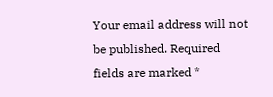Your email address will not be published. Required fields are marked *